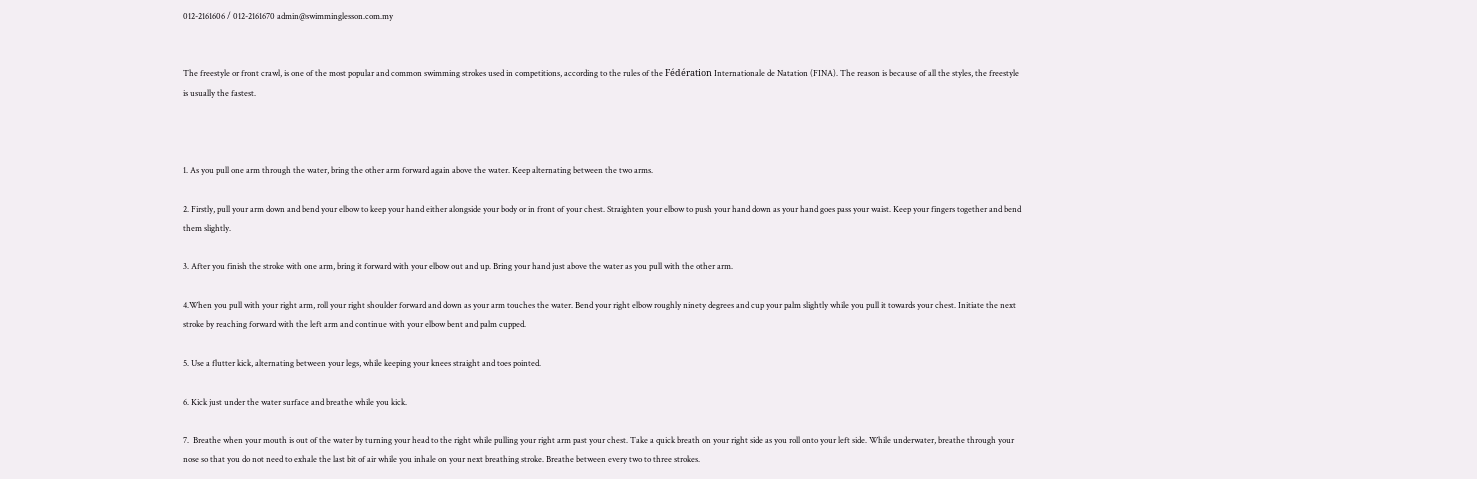012-2161606 / 012-2161670 admin@swimminglesson.com.my


The freestyle or front crawl, is one of the most popular and common swimming strokes used in competitions, according to the rules of the Fédération Internationale de Natation (FINA). The reason is because of all the styles, the freestyle is usually the fastest.



1. As you pull one arm through the water, bring the other arm forward again above the water. Keep alternating between the two arms.

2. Firstly, pull your arm down and bend your elbow to keep your hand either alongside your body or in front of your chest. Straighten your elbow to push your hand down as your hand goes pass your waist. Keep your fingers together and bend them slightly.

3. After you finish the stroke with one arm, bring it forward with your elbow out and up. Bring your hand just above the water as you pull with the other arm.

4.When you pull with your right arm, roll your right shoulder forward and down as your arm touches the water. Bend your right elbow roughly ninety degrees and cup your palm slightly while you pull it towards your chest. Initiate the next stroke by reaching forward with the left arm and continue with your elbow bent and palm cupped.

5. Use a flutter kick, alternating between your legs, while keeping your knees straight and toes pointed.

6. Kick just under the water surface and breathe while you kick.

7.  Breathe when your mouth is out of the water by turning your head to the right while pulling your right arm past your chest. Take a quick breath on your right side as you roll onto your left side. While underwater, breathe through your nose so that you do not need to exhale the last bit of air while you inhale on your next breathing stroke. Breathe between every two to three strokes.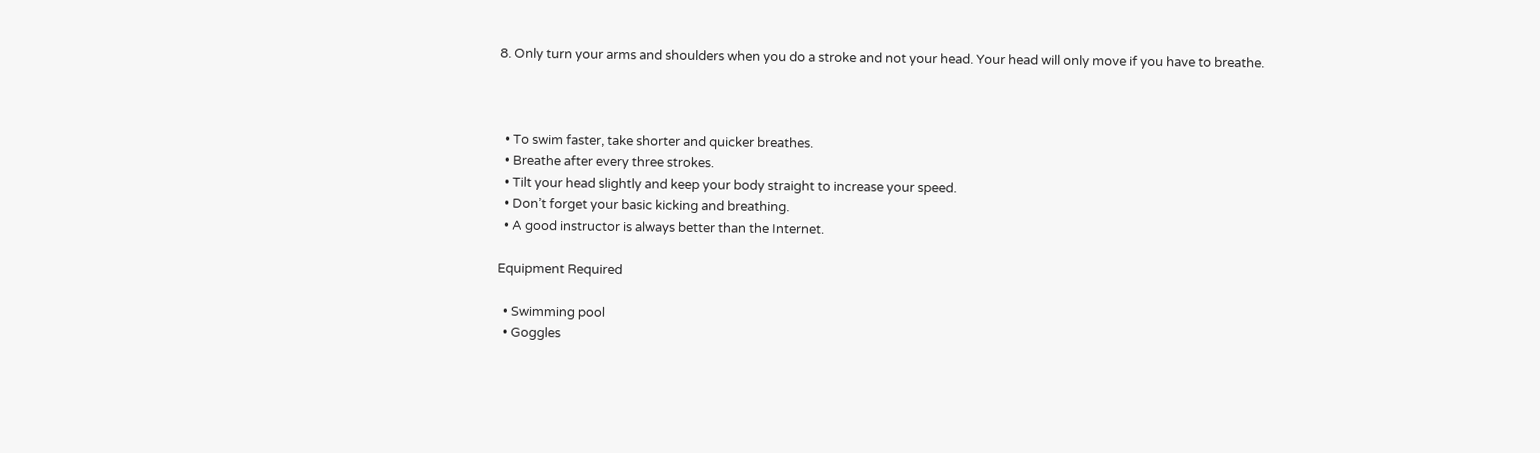8. Only turn your arms and shoulders when you do a stroke and not your head. Your head will only move if you have to breathe.



  • To swim faster, take shorter and quicker breathes.
  • Breathe after every three strokes.
  • Tilt your head slightly and keep your body straight to increase your speed.
  • Don’t forget your basic kicking and breathing.
  • A good instructor is always better than the Internet.

Equipment Required

  • Swimming pool
  • Goggles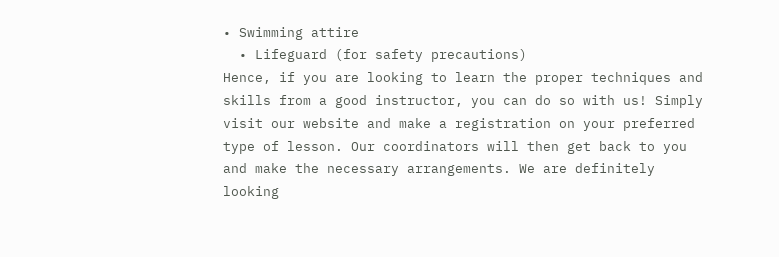• Swimming attire
  • Lifeguard (for safety precautions)
Hence, if you are looking to learn the proper techniques and skills from a good instructor, you can do so with us! Simply visit our website and make a registration on your preferred type of lesson. Our coordinators will then get back to you and make the necessary arrangements. We are definitely looking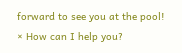forward to see you at the pool!
× How can I help you?